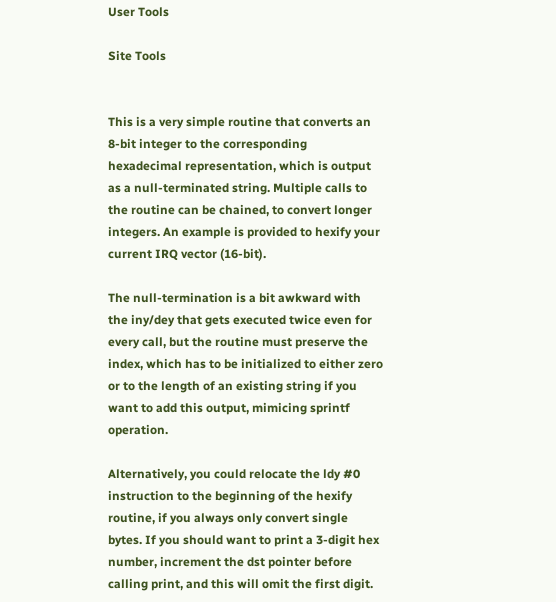User Tools

Site Tools


This is a very simple routine that converts an 8-bit integer to the corresponding hexadecimal representation, which is output as a null-terminated string. Multiple calls to the routine can be chained, to convert longer integers. An example is provided to hexify your current IRQ vector (16-bit).

The null-termination is a bit awkward with the iny/dey that gets executed twice even for every call, but the routine must preserve the index, which has to be initialized to either zero or to the length of an existing string if you want to add this output, mimicing sprintf operation.

Alternatively, you could relocate the ldy #0 instruction to the beginning of the hexify routine, if you always only convert single bytes. If you should want to print a 3-digit hex number, increment the dst pointer before calling print, and this will omit the first digit.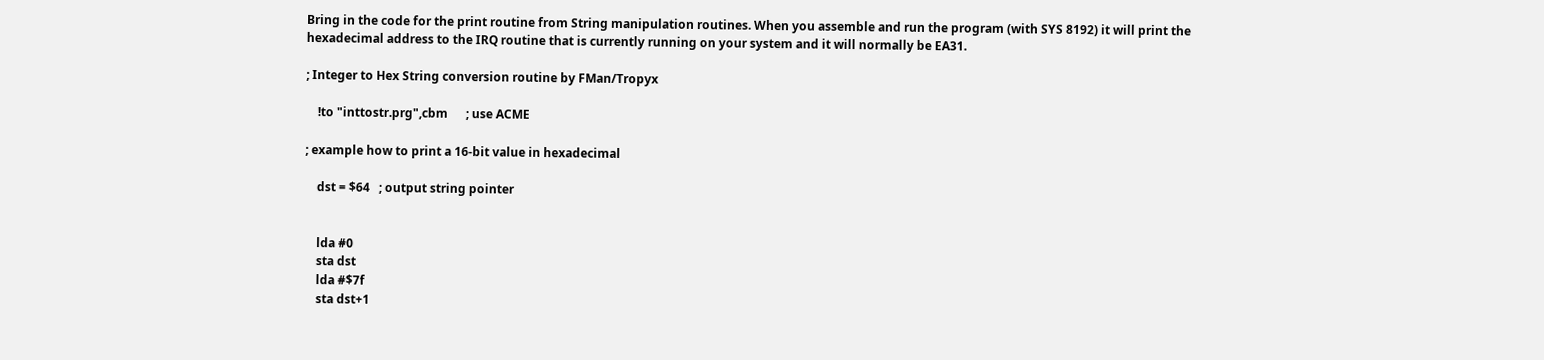Bring in the code for the print routine from String manipulation routines. When you assemble and run the program (with SYS 8192) it will print the hexadecimal address to the IRQ routine that is currently running on your system and it will normally be EA31.

; Integer to Hex String conversion routine by FMan/Tropyx

    !to "inttostr.prg",cbm      ; use ACME

; example how to print a 16-bit value in hexadecimal

    dst = $64   ; output string pointer


    lda #0
    sta dst
    lda #$7f
    sta dst+1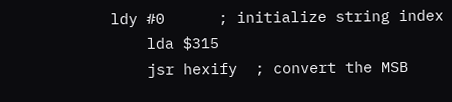ldy #0      ; initialize string index
    lda $315
    jsr hexify  ; convert the MSB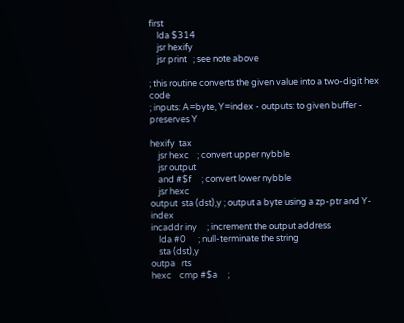first
    lda $314
    jsr hexify
    jsr print   ; see note above

; this routine converts the given value into a two-digit hex code
; inputs: A=byte, Y=index - outputs: to given buffer - preserves Y

hexify  tax
    jsr hexc    ; convert upper nybble
    jsr output
    and #$f     ; convert lower nybble
    jsr hexc
output  sta (dst),y ; output a byte using a zp-ptr and Y-index
incaddr iny     ; increment the output address
    lda #0      ; null-terminate the string
    sta (dst),y
outpa   rts
hexc    cmp #$a     ;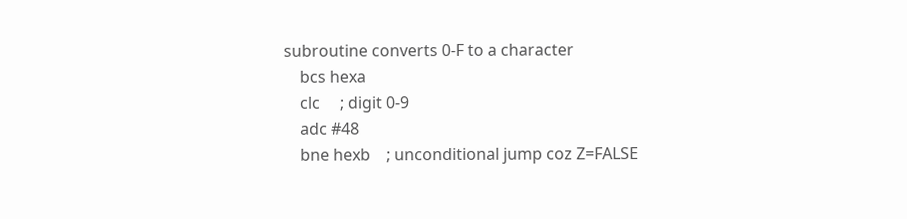subroutine converts 0-F to a character
    bcs hexa
    clc     ; digit 0-9
    adc #48
    bne hexb    ; unconditional jump coz Z=FALSE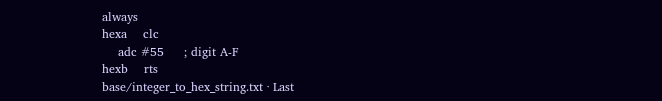always
hexa    clc
    adc #55     ; digit A-F
hexb    rts
base/integer_to_hex_string.txt · Last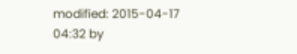modified: 2015-04-17 04:32 by